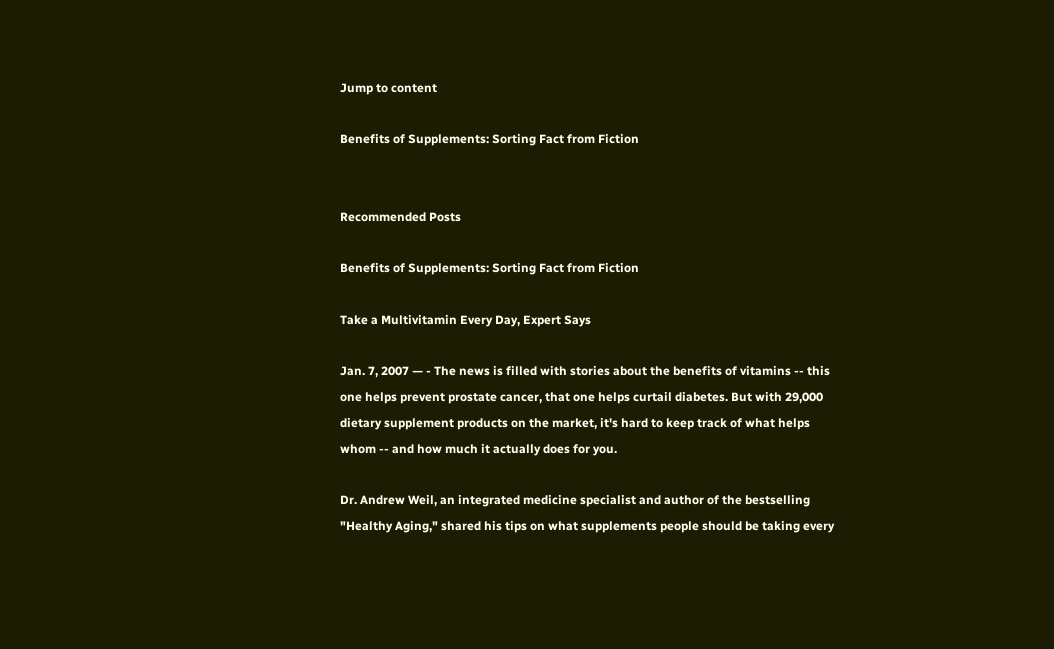Jump to content

Benefits of Supplements: Sorting Fact from Fiction


Recommended Posts

Benefits of Supplements: Sorting Fact from Fiction

Take a Multivitamin Every Day, Expert Says

Jan. 7, 2007 — - The news is filled with stories about the benefits of vitamins -- this one helps prevent prostate cancer, that one helps curtail diabetes. But with 29,000 dietary supplement products on the market, it's hard to keep track of what helps whom -- and how much it actually does for you.

Dr. Andrew Weil, an integrated medicine specialist and author of the bestselling "Healthy Aging," shared his tips on what supplements people should be taking every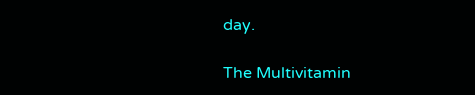day.

The Multivitamin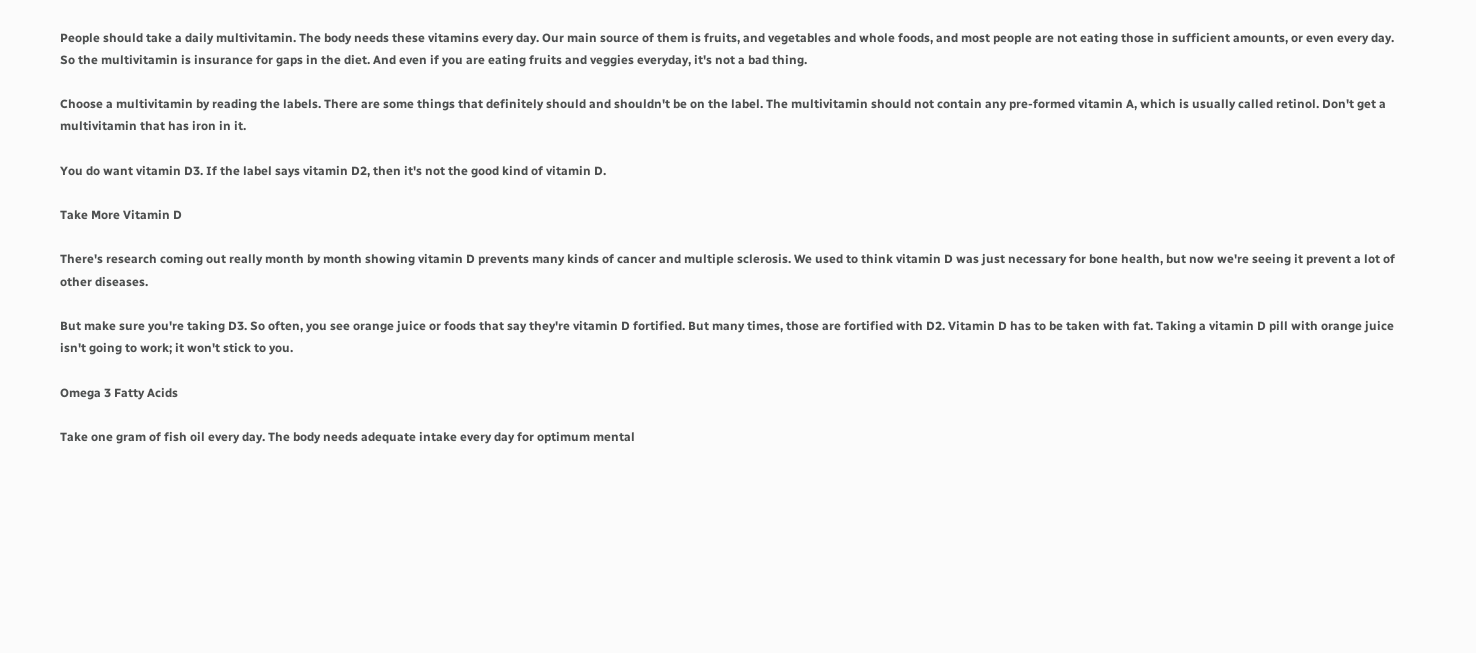People should take a daily multivitamin. The body needs these vitamins every day. Our main source of them is fruits, and vegetables and whole foods, and most people are not eating those in sufficient amounts, or even every day. So the multivitamin is insurance for gaps in the diet. And even if you are eating fruits and veggies everyday, it's not a bad thing.

Choose a multivitamin by reading the labels. There are some things that definitely should and shouldn't be on the label. The multivitamin should not contain any pre-formed vitamin A, which is usually called retinol. Don't get a multivitamin that has iron in it.

You do want vitamin D3. If the label says vitamin D2, then it's not the good kind of vitamin D.

Take More Vitamin D

There's research coming out really month by month showing vitamin D prevents many kinds of cancer and multiple sclerosis. We used to think vitamin D was just necessary for bone health, but now we're seeing it prevent a lot of other diseases.

But make sure you're taking D3. So often, you see orange juice or foods that say they're vitamin D fortified. But many times, those are fortified with D2. Vitamin D has to be taken with fat. Taking a vitamin D pill with orange juice isn't going to work; it won't stick to you.

Omega 3 Fatty Acids

Take one gram of fish oil every day. The body needs adequate intake every day for optimum mental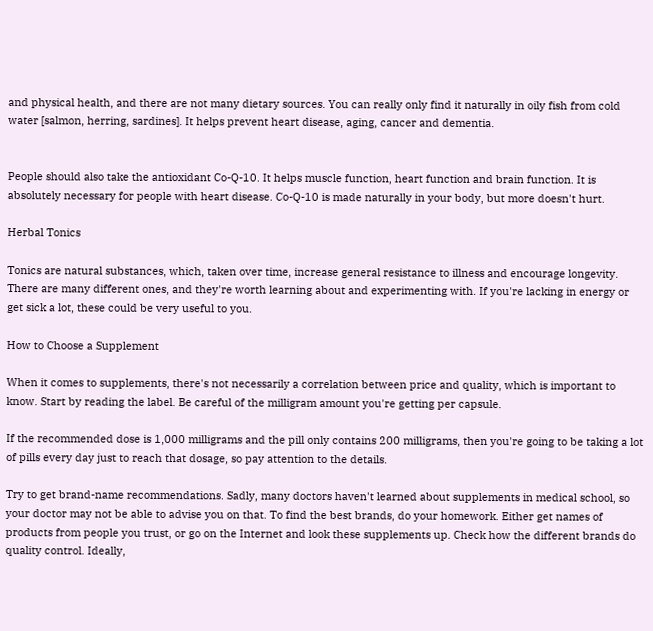and physical health, and there are not many dietary sources. You can really only find it naturally in oily fish from cold water [salmon, herring, sardines]. It helps prevent heart disease, aging, cancer and dementia.


People should also take the antioxidant Co-Q-10. It helps muscle function, heart function and brain function. It is absolutely necessary for people with heart disease. Co-Q-10 is made naturally in your body, but more doesn't hurt.

Herbal Tonics

Tonics are natural substances, which, taken over time, increase general resistance to illness and encourage longevity. There are many different ones, and they're worth learning about and experimenting with. If you're lacking in energy or get sick a lot, these could be very useful to you.

How to Choose a Supplement

When it comes to supplements, there's not necessarily a correlation between price and quality, which is important to know. Start by reading the label. Be careful of the milligram amount you're getting per capsule.

If the recommended dose is 1,000 milligrams and the pill only contains 200 milligrams, then you're going to be taking a lot of pills every day just to reach that dosage, so pay attention to the details.

Try to get brand-name recommendations. Sadly, many doctors haven't learned about supplements in medical school, so your doctor may not be able to advise you on that. To find the best brands, do your homework. Either get names of products from people you trust, or go on the Internet and look these supplements up. Check how the different brands do quality control. Ideally,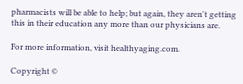pharmacists will be able to help; but again, they aren't getting this in their education any more than our physicians are.

For more information, visit healthyaging.com.

Copyright ©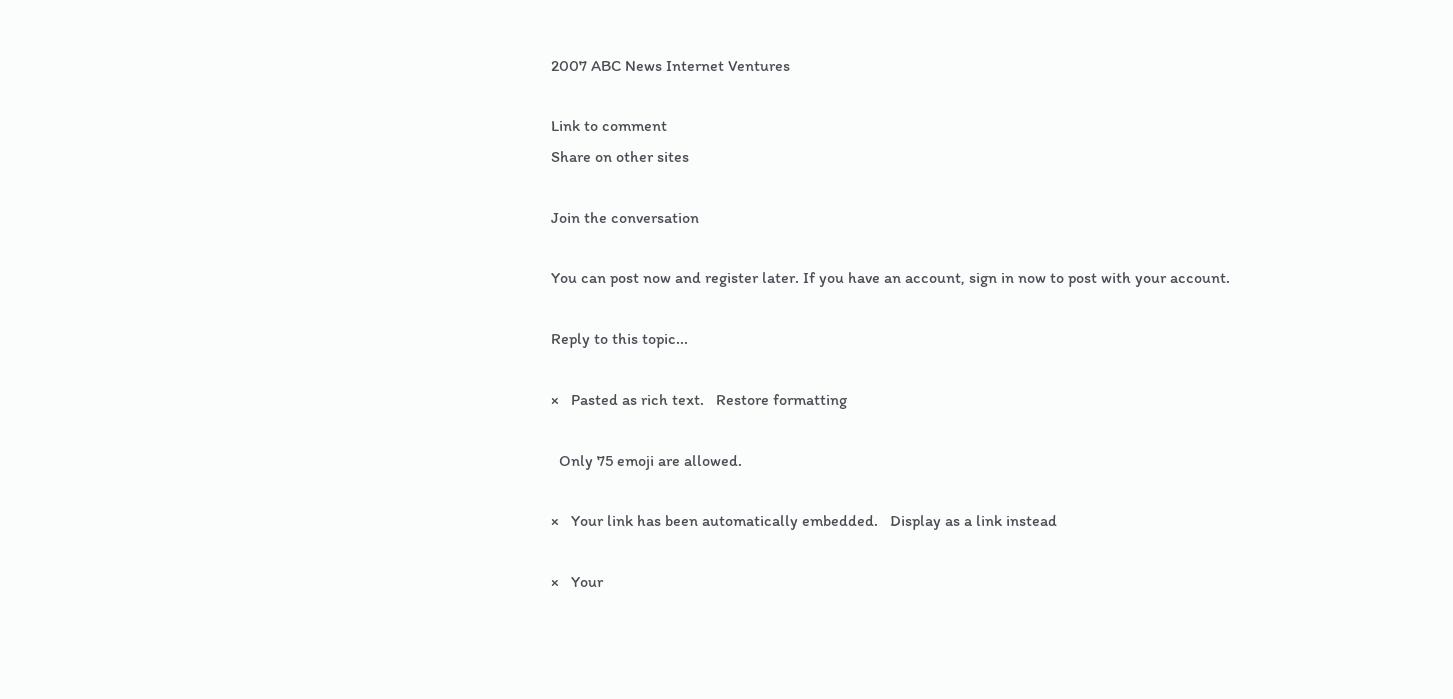2007 ABC News Internet Ventures

Link to comment
Share on other sites

Join the conversation

You can post now and register later. If you have an account, sign in now to post with your account.

Reply to this topic...

×   Pasted as rich text.   Restore formatting

  Only 75 emoji are allowed.

×   Your link has been automatically embedded.   Display as a link instead

×   Your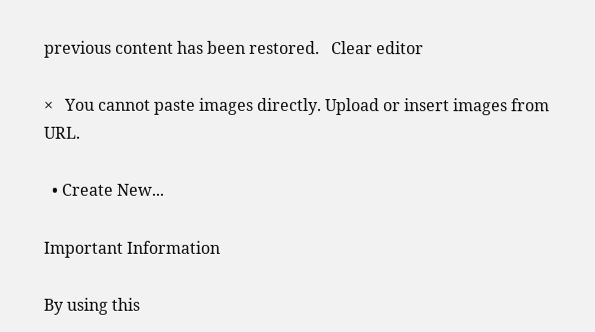previous content has been restored.   Clear editor

×   You cannot paste images directly. Upload or insert images from URL.

  • Create New...

Important Information

By using this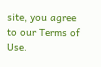site, you agree to our Terms of Use.